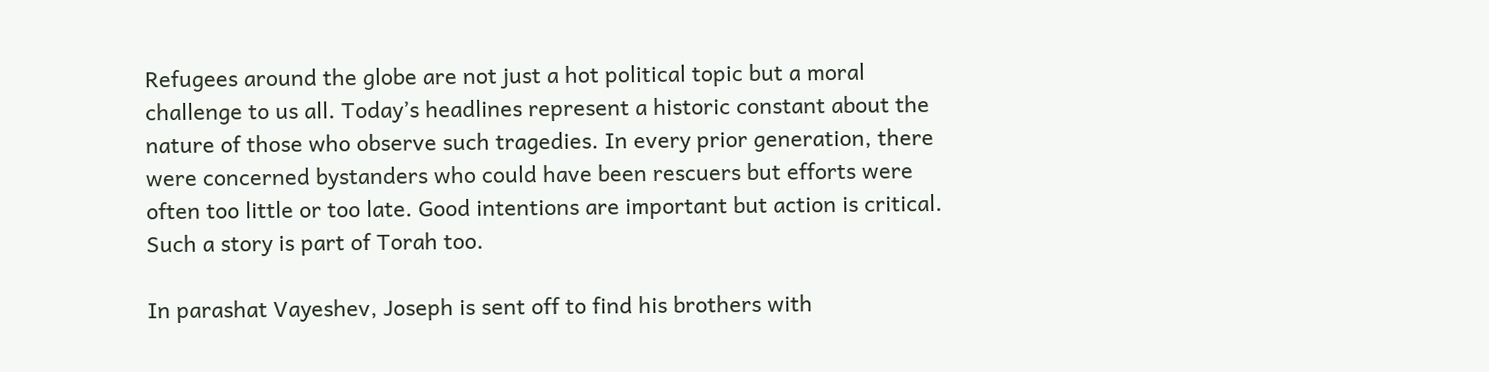Refugees around the globe are not just a hot political topic but a moral challenge to us all. Today’s headlines represent a historic constant about the nature of those who observe such tragedies. In every prior generation, there were concerned bystanders who could have been rescuers but efforts were often too little or too late. Good intentions are important but action is critical. Such a story is part of Torah too.

In parashat Vayeshev, Joseph is sent off to find his brothers with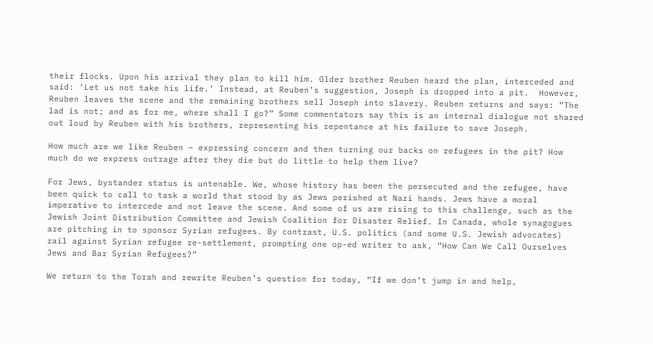their flocks. Upon his arrival they plan to kill him. Older brother Reuben heard the plan, interceded and said: ‘Let us not take his life.’ Instead, at Reuben’s suggestion, Joseph is dropped into a pit.  However, Reuben leaves the scene and the remaining brothers sell Joseph into slavery. Reuben returns and says: “The lad is not; and as for me, where shall I go?” Some commentators say this is an internal dialogue not shared out loud by Reuben with his brothers, representing his repentance at his failure to save Joseph.

How much are we like Reuben – expressing concern and then turning our backs on refugees in the pit? How much do we express outrage after they die but do little to help them live?

For Jews, bystander status is untenable. We, whose history has been the persecuted and the refugee, have been quick to call to task a world that stood by as Jews perished at Nazi hands. Jews have a moral imperative to intercede and not leave the scene. And some of us are rising to this challenge, such as the Jewish Joint Distribution Committee and Jewish Coalition for Disaster Relief. In Canada, whole synagogues are pitching in to sponsor Syrian refugees. By contrast, U.S. politics (and some U.S. Jewish advocates) rail against Syrian refugee re-settlement, prompting one op-ed writer to ask, “How Can We Call Ourselves Jews and Bar Syrian Refugees?”

We return to the Torah and rewrite Reuben’s question for today, “If we don’t jump in and help,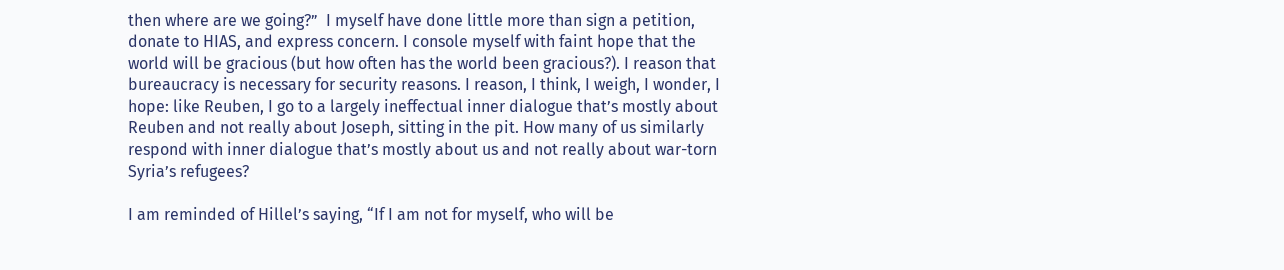then where are we going?”  I myself have done little more than sign a petition, donate to HIAS, and express concern. I console myself with faint hope that the world will be gracious (but how often has the world been gracious?). I reason that bureaucracy is necessary for security reasons. I reason, I think, I weigh, I wonder, I hope: like Reuben, I go to a largely ineffectual inner dialogue that’s mostly about Reuben and not really about Joseph, sitting in the pit. How many of us similarly respond with inner dialogue that’s mostly about us and not really about war-torn Syria’s refugees?

I am reminded of Hillel’s saying, “If I am not for myself, who will be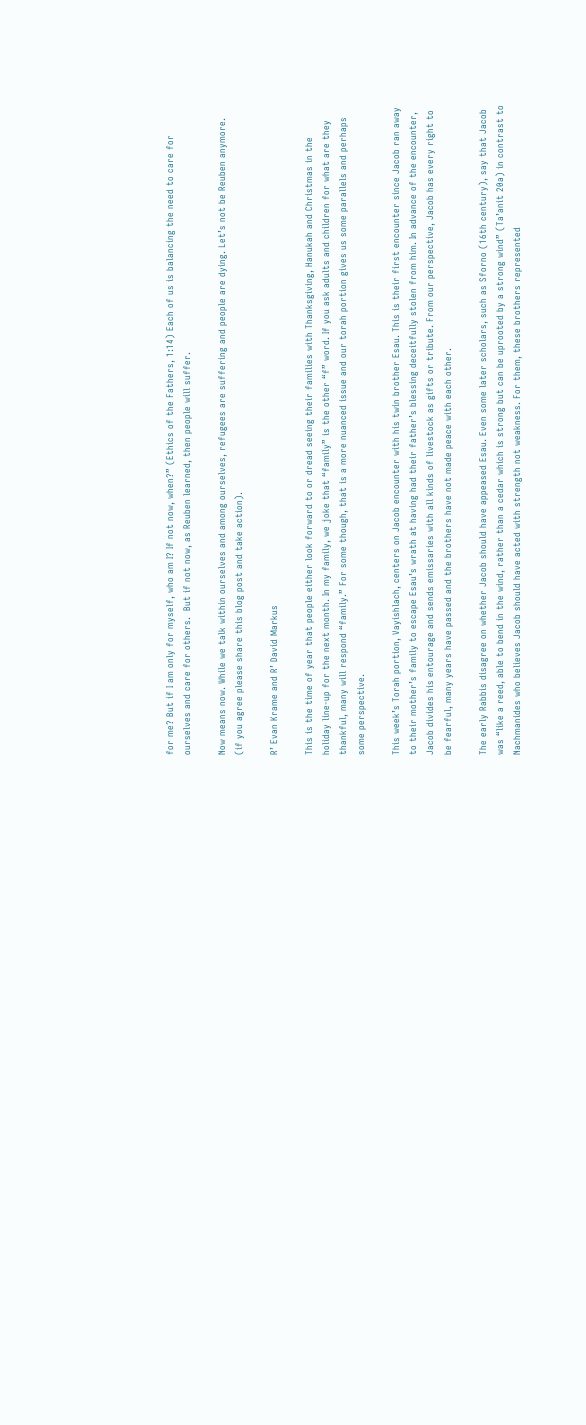for me? But if I am only for myself, who am I? If not now, when?” (Ethics of the Fathers, 1:14) Each of us is balancing the need to care for ourselves and care for others.  But if not now, as Reuben learned, then people will suffer.

Now means now. While we talk within ourselves and among ourselves, refugees are suffering and people are dying. Let’s not be Reuben anymore. (if you agree please share this blog post and take action).

R’ Evan Krame and R’ David Markus

This is the time of year that people either look forward to or dread seeing their families with Thanksgiving, Hanukah and Christmas in the holiday line-up for the next month. In my family, we joke that “family” is the other “f” word. If you ask adults and children for what are they thankful, many will respond “family.” For some though, that is a more nuanced issue and our torah portion gives us some parallels and perhaps some perspective.

This week’s Torah portion, Vayishlach, centers on Jacob encounter with his twin brother Esau. This is their first encounter since Jacob ran away to their mother’s family to escape Esau’s wrath at having had their father’s blessing deceitfully stolen from him. In advance of the encounter, Jacob divides his entourage and sends emissaries with all kinds of livestock as gifts or tribute. From our perspective, Jacob has every right to be fearful, many years have passed and the brothers have not made peace with each other.

The early Rabbis disagree on whether Jacob should have appeased Esau. Even some later scholars, such as Sforno (16th century), say that Jacob was “like a reed, able to bend in the wind, rather than a cedar which is strong but can be uprooted by a strong wind” (Ta’anit 20a) in contrast to Nachmanides who believes Jacob should have acted with strength not weakness. For them, these brothers represented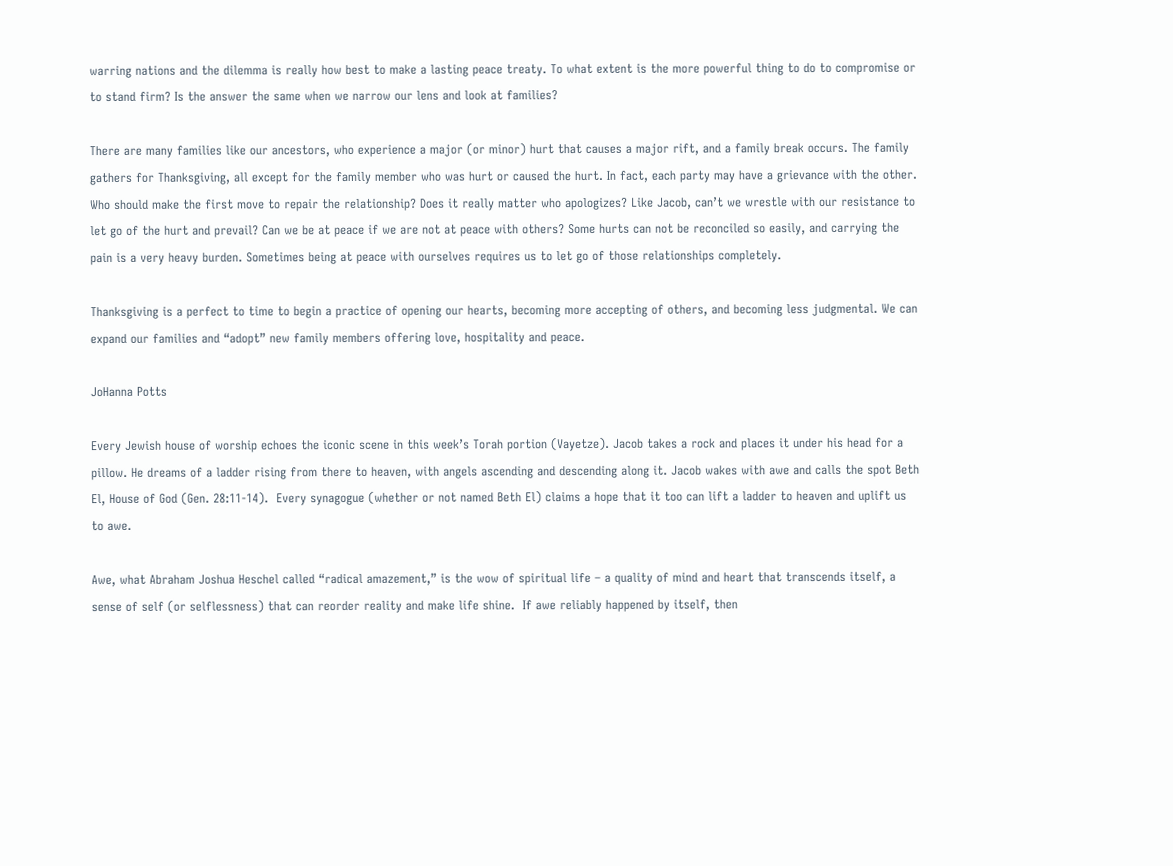warring nations and the dilemma is really how best to make a lasting peace treaty. To what extent is the more powerful thing to do to compromise or to stand firm? Is the answer the same when we narrow our lens and look at families?

There are many families like our ancestors, who experience a major (or minor) hurt that causes a major rift, and a family break occurs. The family gathers for Thanksgiving, all except for the family member who was hurt or caused the hurt. In fact, each party may have a grievance with the other. Who should make the first move to repair the relationship? Does it really matter who apologizes? Like Jacob, can’t we wrestle with our resistance to let go of the hurt and prevail? Can we be at peace if we are not at peace with others? Some hurts can not be reconciled so easily, and carrying the pain is a very heavy burden. Sometimes being at peace with ourselves requires us to let go of those relationships completely.

Thanksgiving is a perfect to time to begin a practice of opening our hearts, becoming more accepting of others, and becoming less judgmental. We can expand our families and “adopt” new family members offering love, hospitality and peace.

JoHanna Potts

Every Jewish house of worship echoes the iconic scene in this week’s Torah portion (Vayetze). Jacob takes a rock and places it under his head for a pillow. He dreams of a ladder rising from there to heaven, with angels ascending and descending along it. Jacob wakes with awe and calls the spot Beth El, House of God (Gen. 28:11-14).  Every synagogue (whether or not named Beth El) claims a hope that it too can lift a ladder to heaven and uplift us to awe.

Awe, what Abraham Joshua Heschel called “radical amazement,” is the wow of spiritual life – a quality of mind and heart that transcends itself, a sense of self (or selflessness) that can reorder reality and make life shine.  If awe reliably happened by itself, then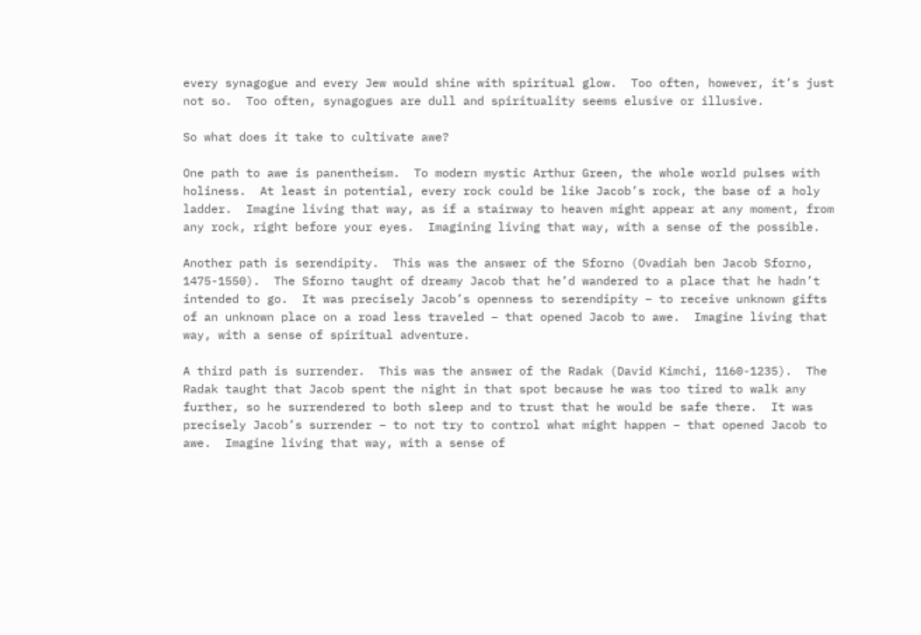every synagogue and every Jew would shine with spiritual glow.  Too often, however, it’s just not so.  Too often, synagogues are dull and spirituality seems elusive or illusive.

So what does it take to cultivate awe?

One path to awe is panentheism.  To modern mystic Arthur Green, the whole world pulses with holiness.  At least in potential, every rock could be like Jacob’s rock, the base of a holy ladder.  Imagine living that way, as if a stairway to heaven might appear at any moment, from any rock, right before your eyes.  Imagining living that way, with a sense of the possible.

Another path is serendipity.  This was the answer of the Sforno (Ovadiah ben Jacob Sforno, 1475-1550).  The Sforno taught of dreamy Jacob that he’d wandered to a place that he hadn’t intended to go.  It was precisely Jacob’s openness to serendipity – to receive unknown gifts of an unknown place on a road less traveled – that opened Jacob to awe.  Imagine living that way, with a sense of spiritual adventure.

A third path is surrender.  This was the answer of the Radak (David Kimchi, 1160-1235).  The Radak taught that Jacob spent the night in that spot because he was too tired to walk any further, so he surrendered to both sleep and to trust that he would be safe there.  It was precisely Jacob’s surrender – to not try to control what might happen – that opened Jacob to awe.  Imagine living that way, with a sense of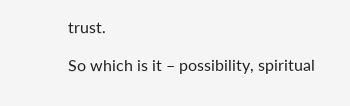trust.

So which is it – possibility, spiritual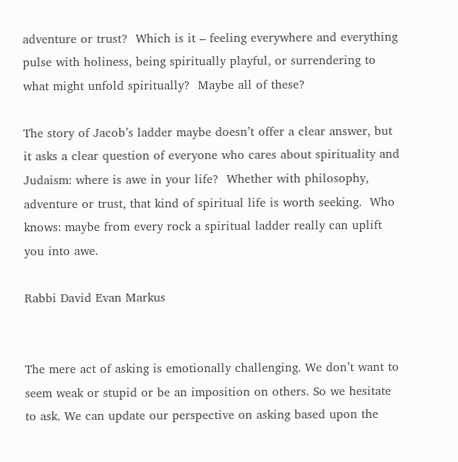adventure or trust?  Which is it – feeling everywhere and everything pulse with holiness, being spiritually playful, or surrendering to what might unfold spiritually?  Maybe all of these?

The story of Jacob’s ladder maybe doesn’t offer a clear answer, but it asks a clear question of everyone who cares about spirituality and Judaism: where is awe in your life?  Whether with philosophy, adventure or trust, that kind of spiritual life is worth seeking.  Who knows: maybe from every rock a spiritual ladder really can uplift you into awe.

Rabbi David Evan Markus


The mere act of asking is emotionally challenging. We don’t want to seem weak or stupid or be an imposition on others. So we hesitate to ask. We can update our perspective on asking based upon the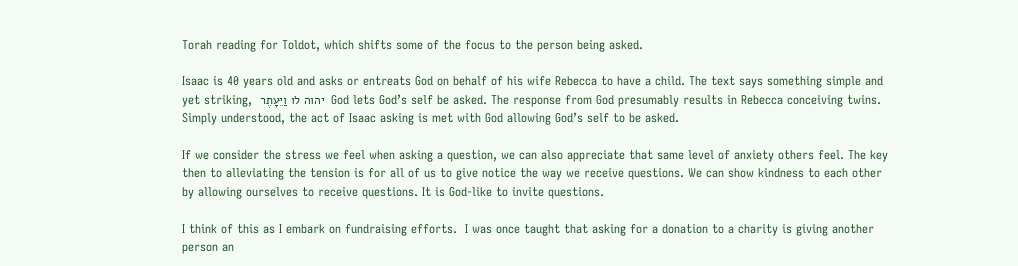Torah reading for Toldot, which shifts some of the focus to the person being asked.

Isaac is 40 years old and asks or entreats God on behalf of his wife Rebecca to have a child. The text says something simple and yet striking,  יהוה לו וַיֵּעָתֶר  God lets God’s self be asked. The response from God presumably results in Rebecca conceiving twins. Simply understood, the act of Isaac asking is met with God allowing God’s self to be asked.

If we consider the stress we feel when asking a question, we can also appreciate that same level of anxiety others feel. The key then to alleviating the tension is for all of us to give notice the way we receive questions. We can show kindness to each other by allowing ourselves to receive questions. It is God-like to invite questions.

I think of this as I embark on fundraising efforts.  I was once taught that asking for a donation to a charity is giving another person an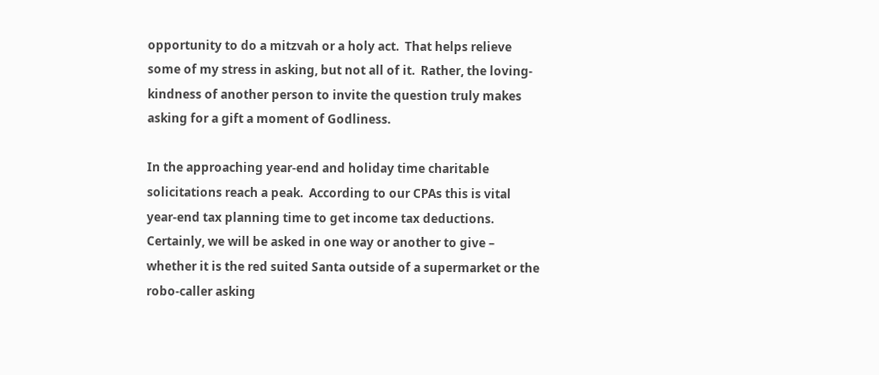opportunity to do a mitzvah or a holy act.  That helps relieve some of my stress in asking, but not all of it.  Rather, the loving-kindness of another person to invite the question truly makes asking for a gift a moment of Godliness.

In the approaching year-end and holiday time charitable solicitations reach a peak.  According to our CPAs this is vital year-end tax planning time to get income tax deductions. Certainly, we will be asked in one way or another to give – whether it is the red suited Santa outside of a supermarket or the robo-caller asking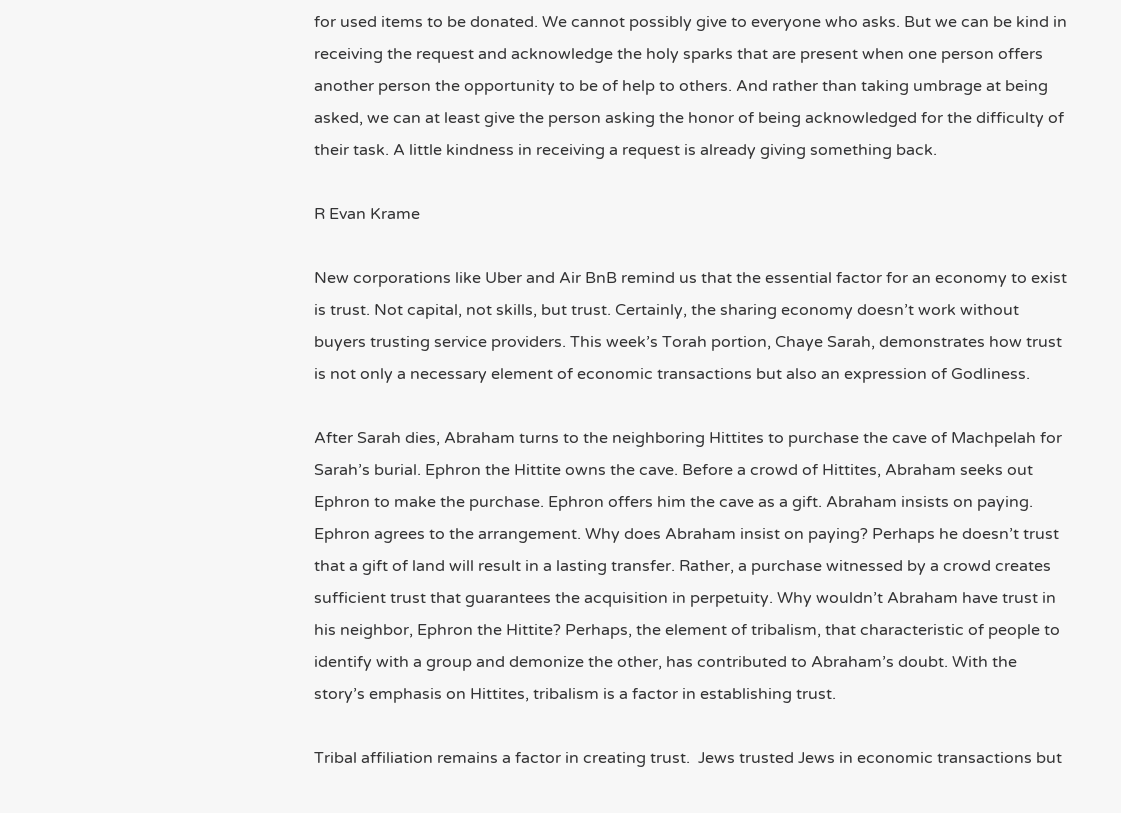for used items to be donated. We cannot possibly give to everyone who asks. But we can be kind in receiving the request and acknowledge the holy sparks that are present when one person offers another person the opportunity to be of help to others. And rather than taking umbrage at being asked, we can at least give the person asking the honor of being acknowledged for the difficulty of their task. A little kindness in receiving a request is already giving something back.

R Evan Krame

New corporations like Uber and Air BnB remind us that the essential factor for an economy to exist is trust. Not capital, not skills, but trust. Certainly, the sharing economy doesn’t work without buyers trusting service providers. This week’s Torah portion, Chaye Sarah, demonstrates how trust is not only a necessary element of economic transactions but also an expression of Godliness.

After Sarah dies, Abraham turns to the neighboring Hittites to purchase the cave of Machpelah for Sarah’s burial. Ephron the Hittite owns the cave. Before a crowd of Hittites, Abraham seeks out Ephron to make the purchase. Ephron offers him the cave as a gift. Abraham insists on paying. Ephron agrees to the arrangement. Why does Abraham insist on paying? Perhaps he doesn’t trust that a gift of land will result in a lasting transfer. Rather, a purchase witnessed by a crowd creates sufficient trust that guarantees the acquisition in perpetuity. Why wouldn’t Abraham have trust in his neighbor, Ephron the Hittite? Perhaps, the element of tribalism, that characteristic of people to identify with a group and demonize the other, has contributed to Abraham’s doubt. With the story’s emphasis on Hittites, tribalism is a factor in establishing trust.

Tribal affiliation remains a factor in creating trust.  Jews trusted Jews in economic transactions but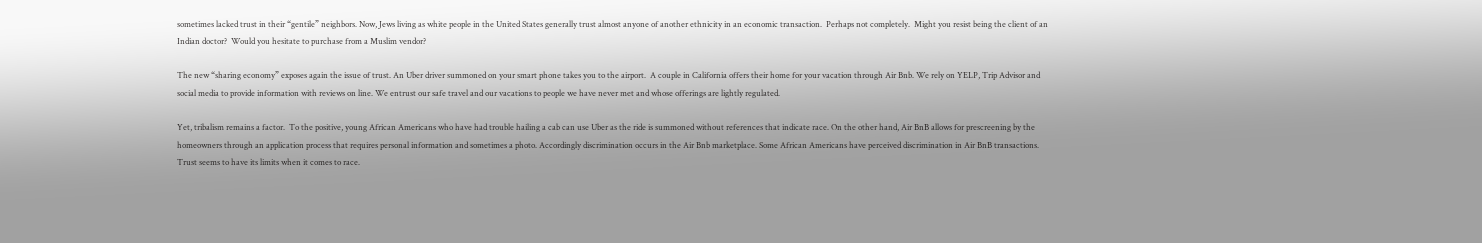sometimes lacked trust in their “gentile” neighbors. Now, Jews living as white people in the United States generally trust almost anyone of another ethnicity in an economic transaction.  Perhaps not completely.  Might you resist being the client of an Indian doctor?  Would you hesitate to purchase from a Muslim vendor?

The new “sharing economy” exposes again the issue of trust. An Uber driver summoned on your smart phone takes you to the airport.  A couple in California offers their home for your vacation through Air Bnb. We rely on YELP, Trip Advisor and social media to provide information with reviews on line. We entrust our safe travel and our vacations to people we have never met and whose offerings are lightly regulated.

Yet, tribalism remains a factor.  To the positive, young African Americans who have had trouble hailing a cab can use Uber as the ride is summoned without references that indicate race. On the other hand, Air BnB allows for prescreening by the homeowners through an application process that requires personal information and sometimes a photo. Accordingly discrimination occurs in the Air Bnb marketplace. Some African Americans have perceived discrimination in Air BnB transactions.  Trust seems to have its limits when it comes to race.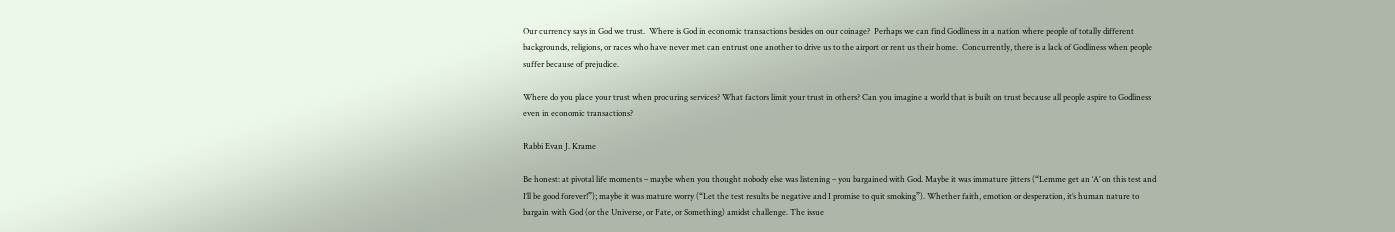Our currency says in God we trust.  Where is God in economic transactions besides on our coinage?  Perhaps we can find Godliness in a nation where people of totally different backgrounds, religions, or races who have never met can entrust one another to drive us to the airport or rent us their home.  Concurrently, there is a lack of Godliness when people suffer because of prejudice.

Where do you place your trust when procuring services? What factors limit your trust in others? Can you imagine a world that is built on trust because all people aspire to Godliness even in economic transactions?

Rabbi Evan J. Krame

Be honest: at pivotal life moments – maybe when you thought nobody else was listening – you bargained with God. Maybe it was immature jitters (“Lemme get an ‘A’ on this test and I’ll be good forever!”); maybe it was mature worry (“Let the test results be negative and I promise to quit smoking”). Whether faith, emotion or desperation, it’s human nature to bargain with God (or the Universe, or Fate, or Something) amidst challenge. The issue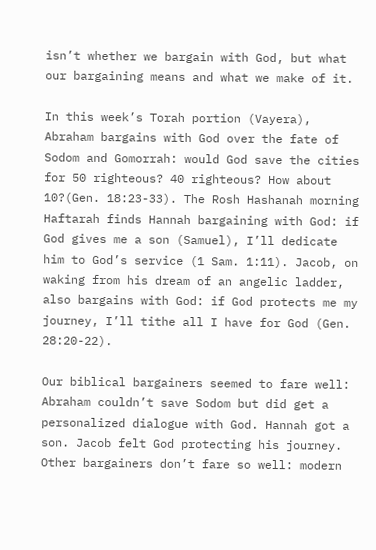isn’t whether we bargain with God, but what our bargaining means and what we make of it.

In this week’s Torah portion (Vayera), Abraham bargains with God over the fate of Sodom and Gomorrah: would God save the cities for 50 righteous? 40 righteous? How about 10?(Gen. 18:23-33). The Rosh Hashanah morning Haftarah finds Hannah bargaining with God: if God gives me a son (Samuel), I’ll dedicate him to God’s service (1 Sam. 1:11). Jacob, on waking from his dream of an angelic ladder, also bargains with God: if God protects me my journey, I’ll tithe all I have for God (Gen. 28:20-22).

Our biblical bargainers seemed to fare well: Abraham couldn’t save Sodom but did get a personalized dialogue with God. Hannah got a son. Jacob felt God protecting his journey. Other bargainers don’t fare so well: modern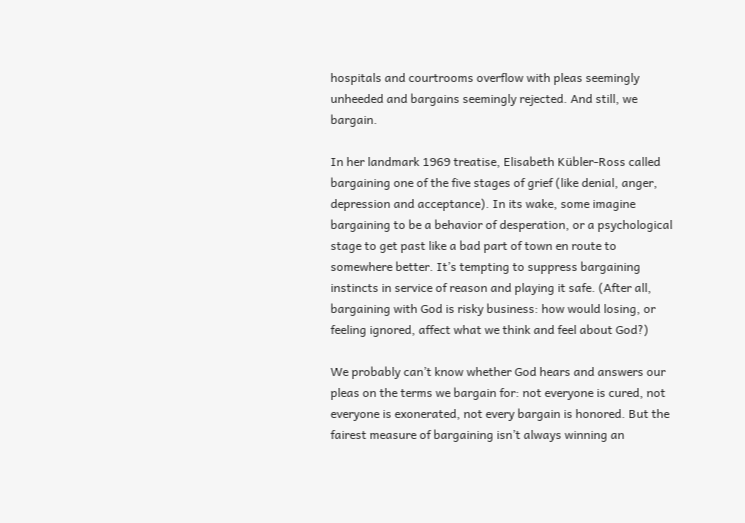hospitals and courtrooms overflow with pleas seemingly unheeded and bargains seemingly rejected. And still, we bargain.

In her landmark 1969 treatise, Elisabeth Kübler-Ross called bargaining one of the five stages of grief (like denial, anger, depression and acceptance). In its wake, some imagine bargaining to be a behavior of desperation, or a psychological stage to get past like a bad part of town en route to somewhere better. It’s tempting to suppress bargaining instincts in service of reason and playing it safe. (After all, bargaining with God is risky business: how would losing, or feeling ignored, affect what we think and feel about God?)

We probably can’t know whether God hears and answers our pleas on the terms we bargain for: not everyone is cured, not everyone is exonerated, not every bargain is honored. But the fairest measure of bargaining isn’t always winning an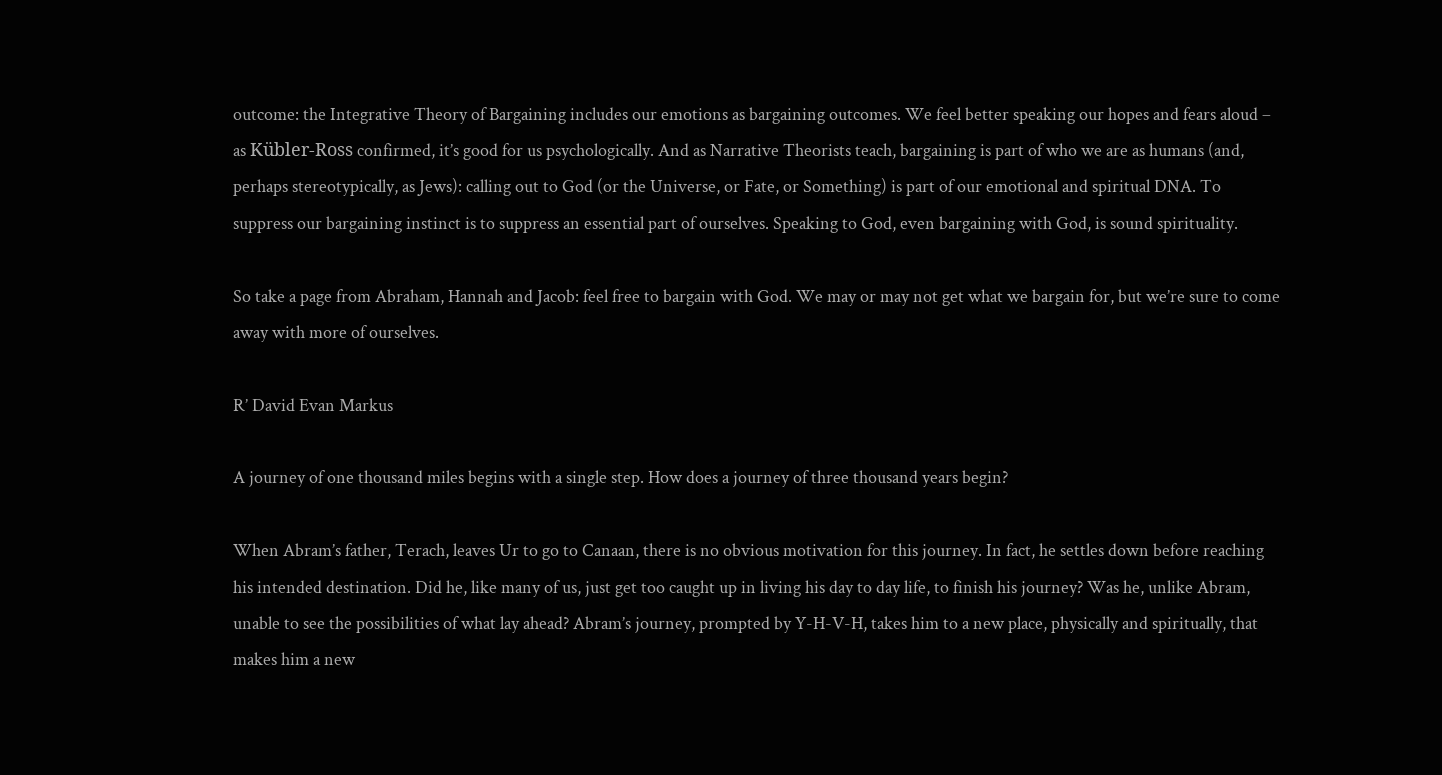outcome: the Integrative Theory of Bargaining includes our emotions as bargaining outcomes. We feel better speaking our hopes and fears aloud – as Kübler-Ross confirmed, it’s good for us psychologically. And as Narrative Theorists teach, bargaining is part of who we are as humans (and, perhaps stereotypically, as Jews): calling out to God (or the Universe, or Fate, or Something) is part of our emotional and spiritual DNA. To suppress our bargaining instinct is to suppress an essential part of ourselves. Speaking to God, even bargaining with God, is sound spirituality.

So take a page from Abraham, Hannah and Jacob: feel free to bargain with God. We may or may not get what we bargain for, but we’re sure to come away with more of ourselves.

R’ David Evan Markus

A journey of one thousand miles begins with a single step. How does a journey of three thousand years begin?

When Abram’s father, Terach, leaves Ur to go to Canaan, there is no obvious motivation for this journey. In fact, he settles down before reaching his intended destination. Did he, like many of us, just get too caught up in living his day to day life, to finish his journey? Was he, unlike Abram, unable to see the possibilities of what lay ahead? Abram’s journey, prompted by Y-H-V-H, takes him to a new place, physically and spiritually, that makes him a new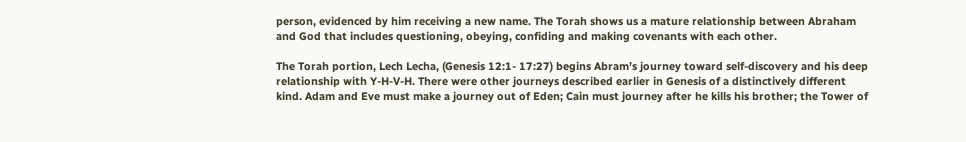person, evidenced by him receiving a new name. The Torah shows us a mature relationship between Abraham and God that includes questioning, obeying, confiding and making covenants with each other.

The Torah portion, Lech Lecha, (Genesis 12:1- 17:27) begins Abram’s journey toward self-discovery and his deep relationship with Y-H-V-H. There were other journeys described earlier in Genesis of a distinctively different kind. Adam and Eve must make a journey out of Eden; Cain must journey after he kills his brother; the Tower of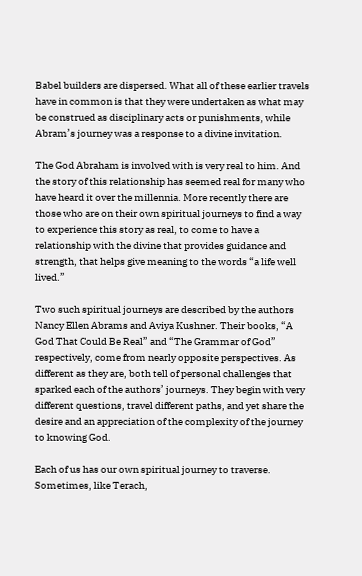Babel builders are dispersed. What all of these earlier travels have in common is that they were undertaken as what may be construed as disciplinary acts or punishments, while Abram’s journey was a response to a divine invitation.

The God Abraham is involved with is very real to him. And the story of this relationship has seemed real for many who have heard it over the millennia. More recently there are those who are on their own spiritual journeys to find a way to experience this story as real, to come to have a relationship with the divine that provides guidance and strength, that helps give meaning to the words “a life well lived.”

Two such spiritual journeys are described by the authors Nancy Ellen Abrams and Aviya Kushner. Their books, “A God That Could Be Real” and “The Grammar of God” respectively, come from nearly opposite perspectives. As different as they are, both tell of personal challenges that sparked each of the authors’ journeys. They begin with very different questions, travel different paths, and yet share the desire and an appreciation of the complexity of the journey to knowing God.

Each of us has our own spiritual journey to traverse. Sometimes, like Terach,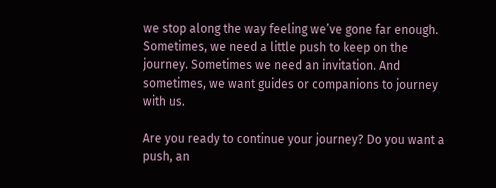we stop along the way feeling we’ve gone far enough. Sometimes, we need a little push to keep on the journey. Sometimes we need an invitation. And sometimes, we want guides or companions to journey with us.

Are you ready to continue your journey? Do you want a push, an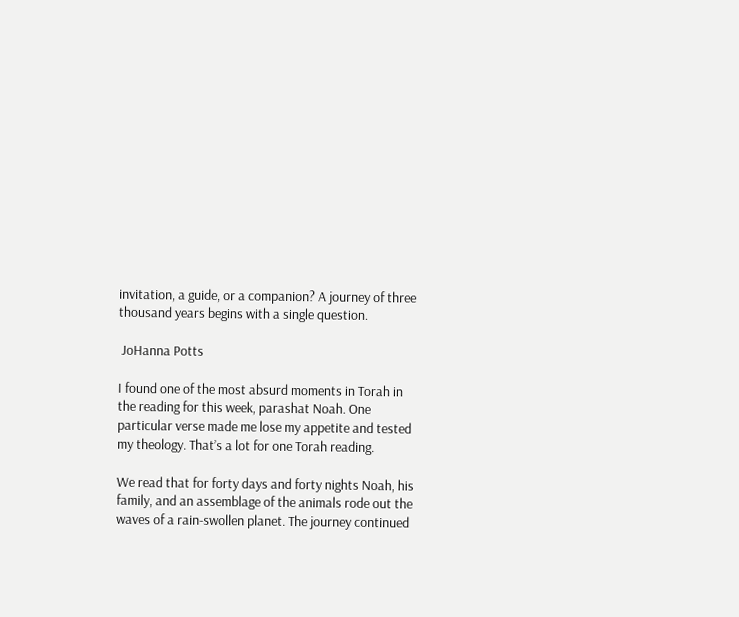invitation, a guide, or a companion? A journey of three thousand years begins with a single question.

 JoHanna Potts

I found one of the most absurd moments in Torah in the reading for this week, parashat Noah. One particular verse made me lose my appetite and tested my theology. That’s a lot for one Torah reading.

We read that for forty days and forty nights Noah, his family, and an assemblage of the animals rode out the waves of a rain-swollen planet. The journey continued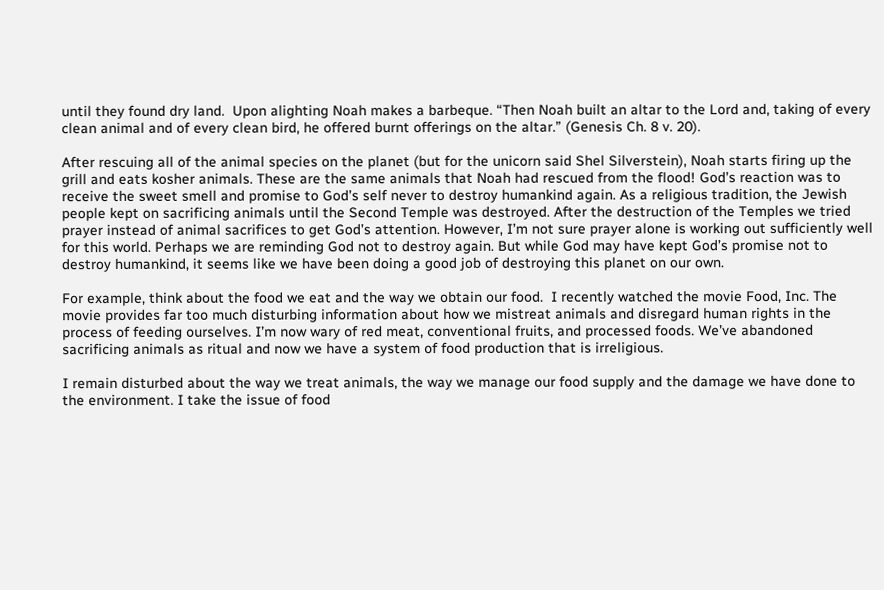until they found dry land.  Upon alighting Noah makes a barbeque. “Then Noah built an altar to the Lord and, taking of every clean animal and of every clean bird, he offered burnt offerings on the altar.” (Genesis Ch. 8 v. 20).

After rescuing all of the animal species on the planet (but for the unicorn said Shel Silverstein), Noah starts firing up the grill and eats kosher animals. These are the same animals that Noah had rescued from the flood! God’s reaction was to receive the sweet smell and promise to God’s self never to destroy humankind again. As a religious tradition, the Jewish people kept on sacrificing animals until the Second Temple was destroyed. After the destruction of the Temples we tried prayer instead of animal sacrifices to get God’s attention. However, I’m not sure prayer alone is working out sufficiently well for this world. Perhaps we are reminding God not to destroy again. But while God may have kept God’s promise not to destroy humankind, it seems like we have been doing a good job of destroying this planet on our own.

For example, think about the food we eat and the way we obtain our food.  I recently watched the movie Food, Inc. The movie provides far too much disturbing information about how we mistreat animals and disregard human rights in the process of feeding ourselves. I’m now wary of red meat, conventional fruits, and processed foods. We’ve abandoned sacrificing animals as ritual and now we have a system of food production that is irreligious.

I remain disturbed about the way we treat animals, the way we manage our food supply and the damage we have done to the environment. I take the issue of food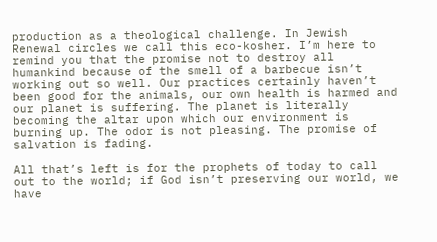production as a theological challenge. In Jewish Renewal circles we call this eco-kosher. I’m here to remind you that the promise not to destroy all humankind because of the smell of a barbecue isn’t working out so well. Our practices certainly haven’t been good for the animals, our own health is harmed and our planet is suffering. The planet is literally becoming the altar upon which our environment is burning up. The odor is not pleasing. The promise of salvation is fading.

All that’s left is for the prophets of today to call out to the world; if God isn’t preserving our world, we have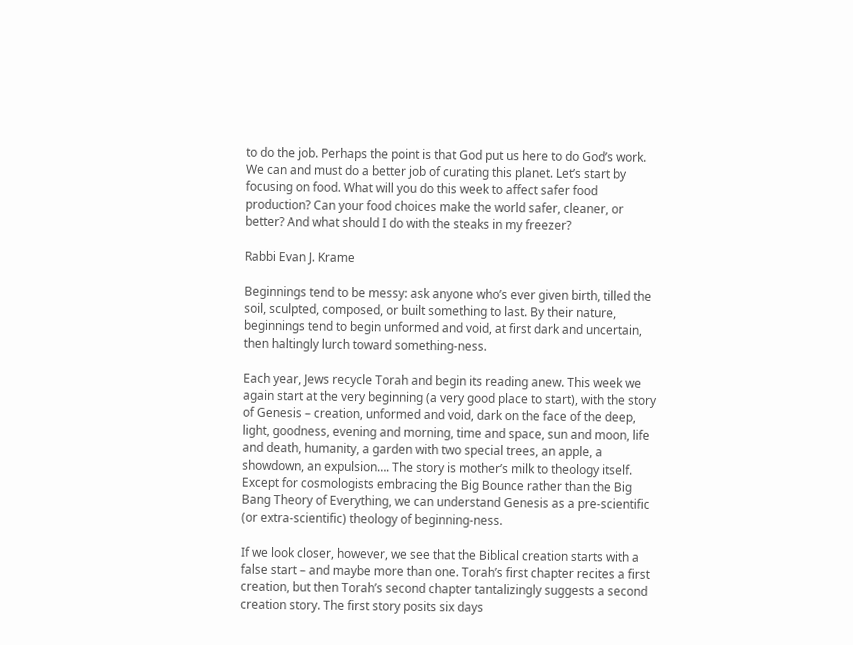to do the job. Perhaps the point is that God put us here to do God’s work. We can and must do a better job of curating this planet. Let’s start by focusing on food. What will you do this week to affect safer food production? Can your food choices make the world safer, cleaner, or better? And what should I do with the steaks in my freezer?

Rabbi Evan J. Krame

Beginnings tend to be messy: ask anyone who’s ever given birth, tilled the soil, sculpted, composed, or built something to last. By their nature, beginnings tend to begin unformed and void, at first dark and uncertain, then haltingly lurch toward something-ness.

Each year, Jews recycle Torah and begin its reading anew. This week we again start at the very beginning (a very good place to start), with the story of Genesis – creation, unformed and void, dark on the face of the deep, light, goodness, evening and morning, time and space, sun and moon, life and death, humanity, a garden with two special trees, an apple, a showdown, an expulsion…. The story is mother’s milk to theology itself. Except for cosmologists embracing the Big Bounce rather than the Big Bang Theory of Everything, we can understand Genesis as a pre-scientific (or extra-scientific) theology of beginning-ness.

If we look closer, however, we see that the Biblical creation starts with a false start – and maybe more than one. Torah’s first chapter recites a first creation, but then Torah’s second chapter tantalizingly suggests a second creation story. The first story posits six days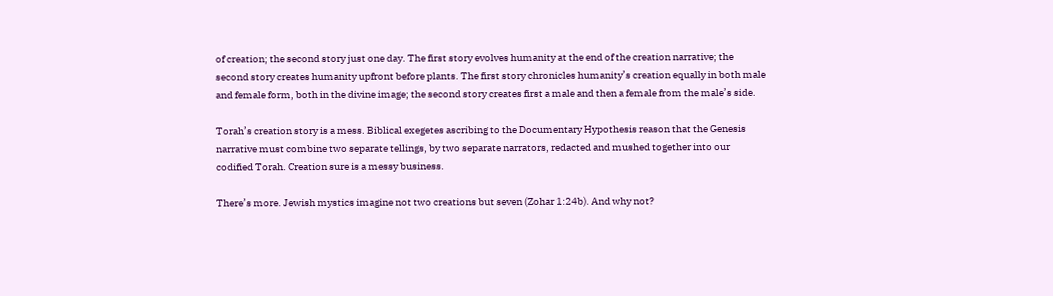of creation; the second story just one day. The first story evolves humanity at the end of the creation narrative; the second story creates humanity upfront before plants. The first story chronicles humanity’s creation equally in both male and female form, both in the divine image; the second story creates first a male and then a female from the male’s side.

Torah’s creation story is a mess. Biblical exegetes ascribing to the Documentary Hypothesis reason that the Genesis narrative must combine two separate tellings, by two separate narrators, redacted and mushed together into our codified Torah. Creation sure is a messy business.

There’s more. Jewish mystics imagine not two creations but seven (Zohar 1:24b). And why not?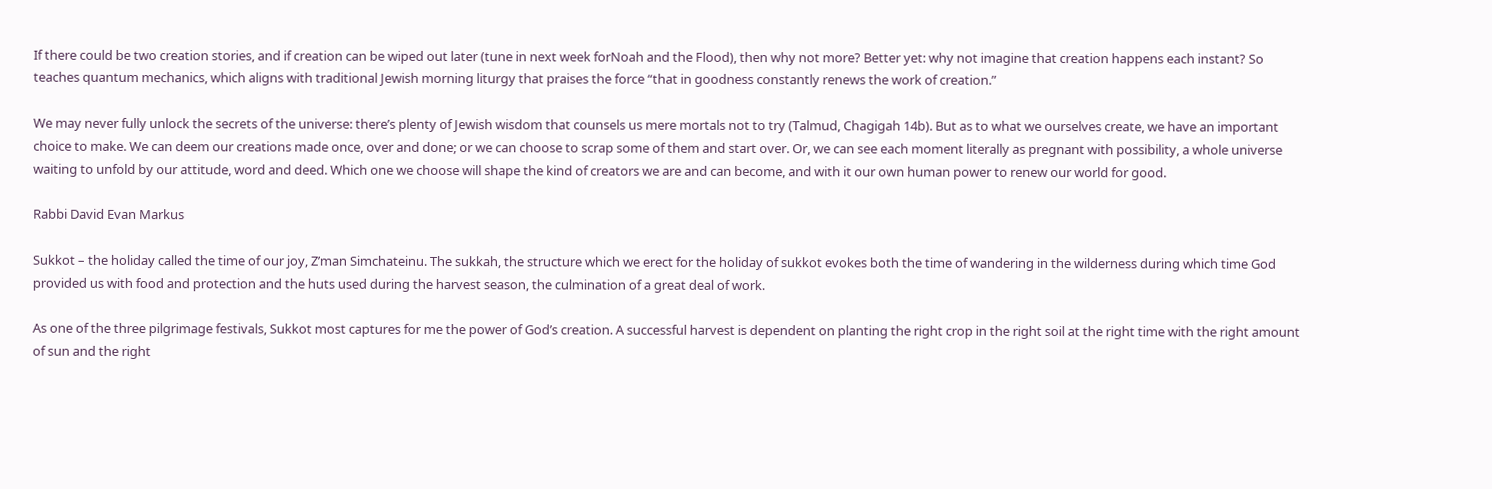If there could be two creation stories, and if creation can be wiped out later (tune in next week forNoah and the Flood), then why not more? Better yet: why not imagine that creation happens each instant? So teaches quantum mechanics, which aligns with traditional Jewish morning liturgy that praises the force “that in goodness constantly renews the work of creation.”

We may never fully unlock the secrets of the universe: there’s plenty of Jewish wisdom that counsels us mere mortals not to try (Talmud, Chagigah 14b). But as to what we ourselves create, we have an important choice to make. We can deem our creations made once, over and done; or we can choose to scrap some of them and start over. Or, we can see each moment literally as pregnant with possibility, a whole universe waiting to unfold by our attitude, word and deed. Which one we choose will shape the kind of creators we are and can become, and with it our own human power to renew our world for good.

Rabbi David Evan Markus

Sukkot – the holiday called the time of our joy, Z’man Simchateinu. The sukkah, the structure which we erect for the holiday of sukkot evokes both the time of wandering in the wilderness during which time God provided us with food and protection and the huts used during the harvest season, the culmination of a great deal of work.

As one of the three pilgrimage festivals, Sukkot most captures for me the power of God’s creation. A successful harvest is dependent on planting the right crop in the right soil at the right time with the right amount of sun and the right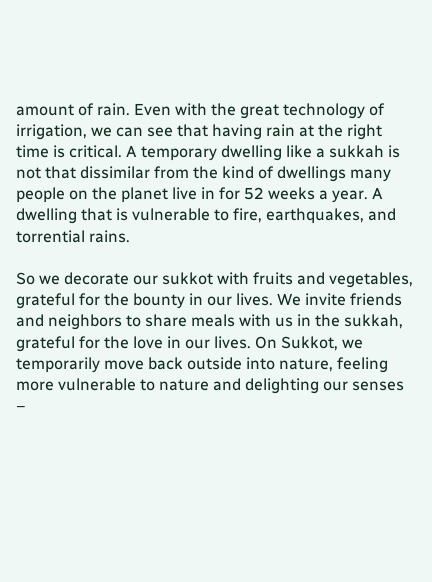amount of rain. Even with the great technology of irrigation, we can see that having rain at the right time is critical. A temporary dwelling like a sukkah is not that dissimilar from the kind of dwellings many people on the planet live in for 52 weeks a year. A dwelling that is vulnerable to fire, earthquakes, and torrential rains.

So we decorate our sukkot with fruits and vegetables, grateful for the bounty in our lives. We invite friends and neighbors to share meals with us in the sukkah, grateful for the love in our lives. On Sukkot, we temporarily move back outside into nature, feeling more vulnerable to nature and delighting our senses –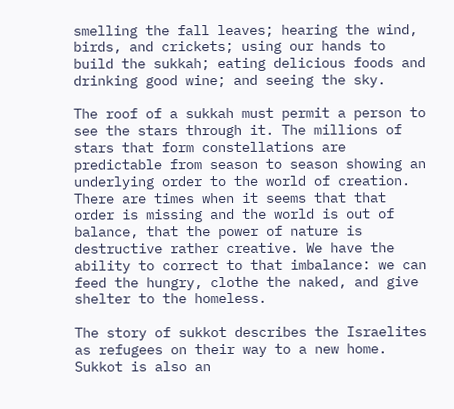smelling the fall leaves; hearing the wind, birds, and crickets; using our hands to build the sukkah; eating delicious foods and drinking good wine; and seeing the sky.

The roof of a sukkah must permit a person to see the stars through it. The millions of stars that form constellations are predictable from season to season showing an underlying order to the world of creation. There are times when it seems that that order is missing and the world is out of balance, that the power of nature is destructive rather creative. We have the ability to correct to that imbalance: we can feed the hungry, clothe the naked, and give shelter to the homeless.

The story of sukkot describes the Israelites as refugees on their way to a new home.  Sukkot is also an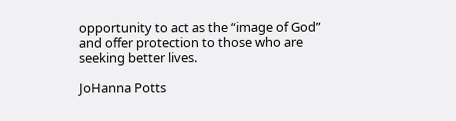opportunity to act as the “image of God” and offer protection to those who are seeking better lives.

JoHanna Potts